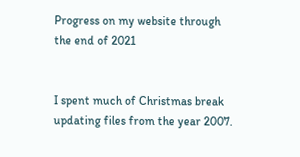Progress on my website through the end of 2021


I spent much of Christmas break updating files from the year 2007.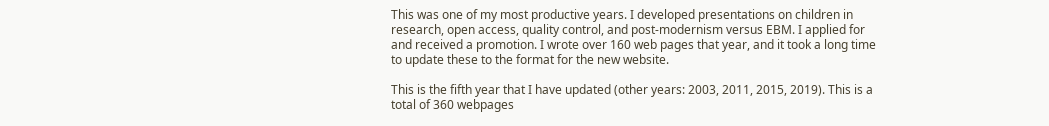This was one of my most productive years. I developed presentations on children in research, open access, quality control, and post-modernism versus EBM. I applied for and received a promotion. I wrote over 160 web pages that year, and it took a long time to update these to the format for the new website.

This is the fifth year that I have updated (other years: 2003, 2011, 2015, 2019). This is a total of 360 webpages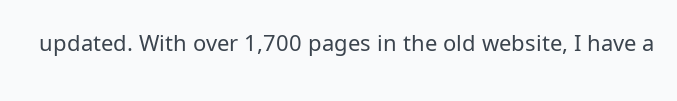updated. With over 1,700 pages in the old website, I have a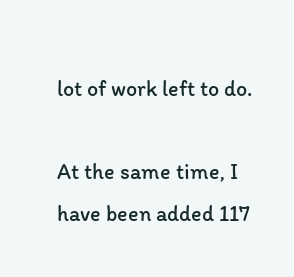lot of work left to do.

At the same time, I have been added 117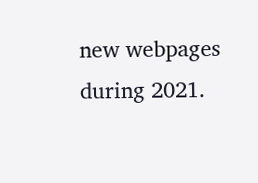new webpages during 2021.